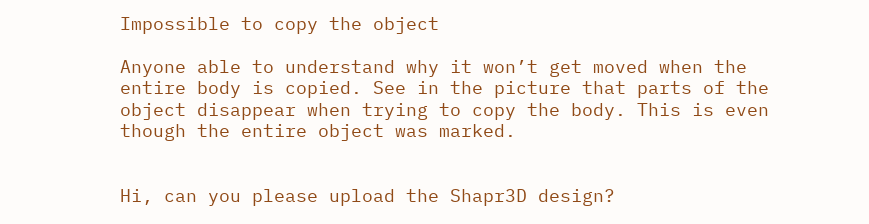Impossible to copy the object

Anyone able to understand why it won’t get moved when the entire body is copied. See in the picture that parts of the object disappear when trying to copy the body. This is even though the entire object was marked.


Hi, can you please upload the Shapr3D design?